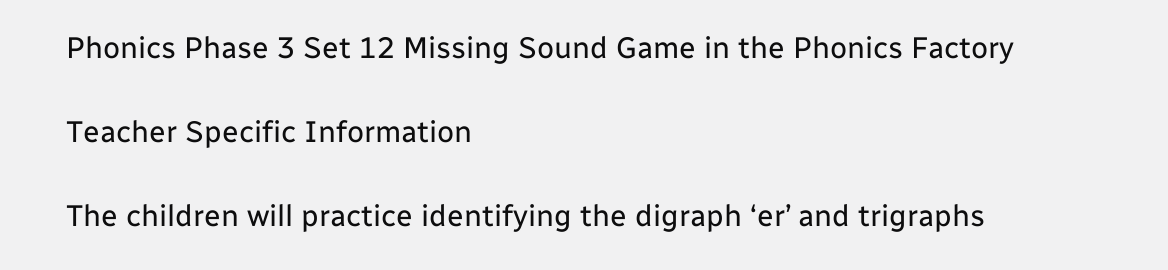Phonics Phase 3 Set 12 Missing Sound Game in the Phonics Factory

Teacher Specific Information

The children will practice identifying the digraph ‘er’ and trigraphs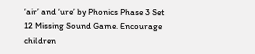‘air’ and ‘ure’ by Phonics Phase 3 Set 12 Missing Sound Game. Encourage children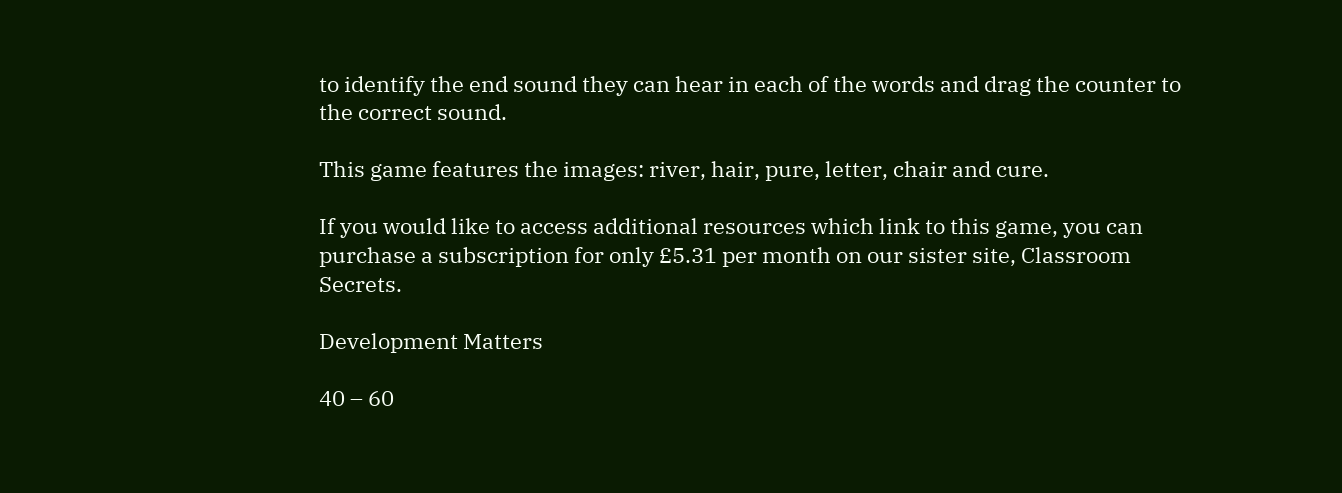to identify the end sound they can hear in each of the words and drag the counter to the correct sound.

This game features the images: river, hair, pure, letter, chair and cure.

If you would like to access additional resources which link to this game, you can purchase a subscription for only £5.31 per month on our sister site, Classroom Secrets.

Development Matters

40 – 60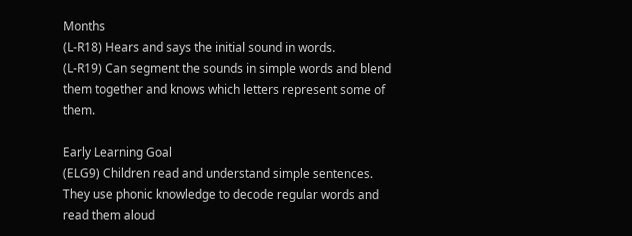Months
(L-R18) Hears and says the initial sound in words.
(L-R19) Can segment the sounds in simple words and blend them together and knows which letters represent some of them.

Early Learning Goal
(ELG9) Children read and understand simple sentences. They use phonic knowledge to decode regular words and read them aloud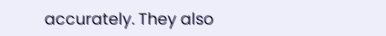accurately. They also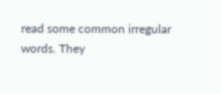read some common irregular words. They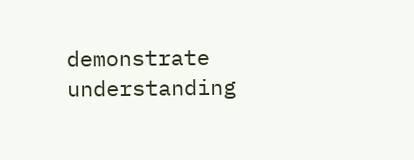demonstrate understanding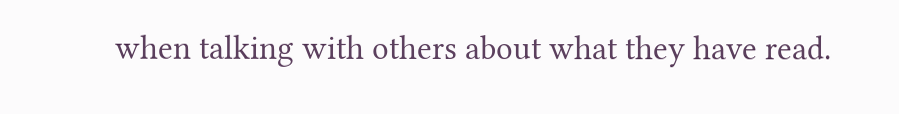when talking with others about what they have read.